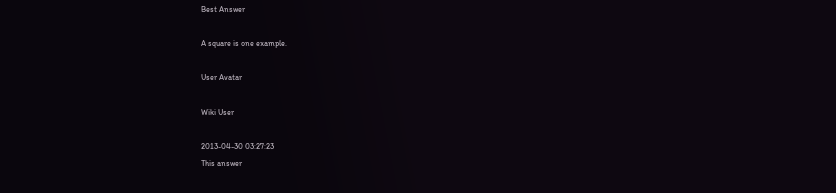Best Answer

A square is one example.

User Avatar

Wiki User

2013-04-30 03:27:23
This answer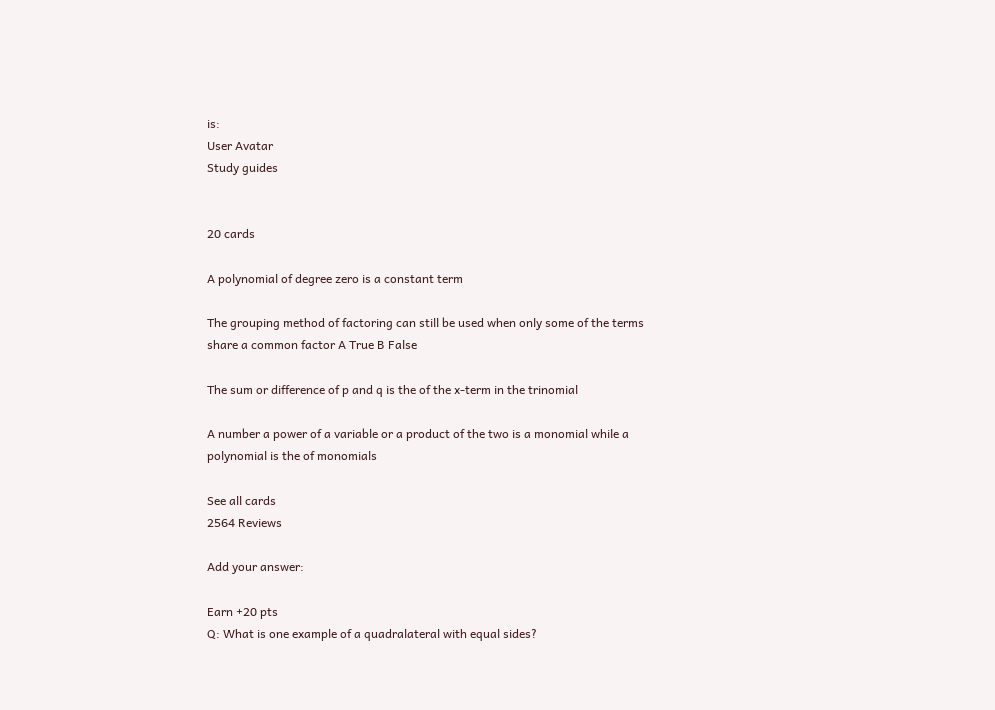is:
User Avatar
Study guides


20 cards

A polynomial of degree zero is a constant term

The grouping method of factoring can still be used when only some of the terms share a common factor A True B False

The sum or difference of p and q is the of the x-term in the trinomial

A number a power of a variable or a product of the two is a monomial while a polynomial is the of monomials

See all cards
2564 Reviews

Add your answer:

Earn +20 pts
Q: What is one example of a quadralateral with equal sides?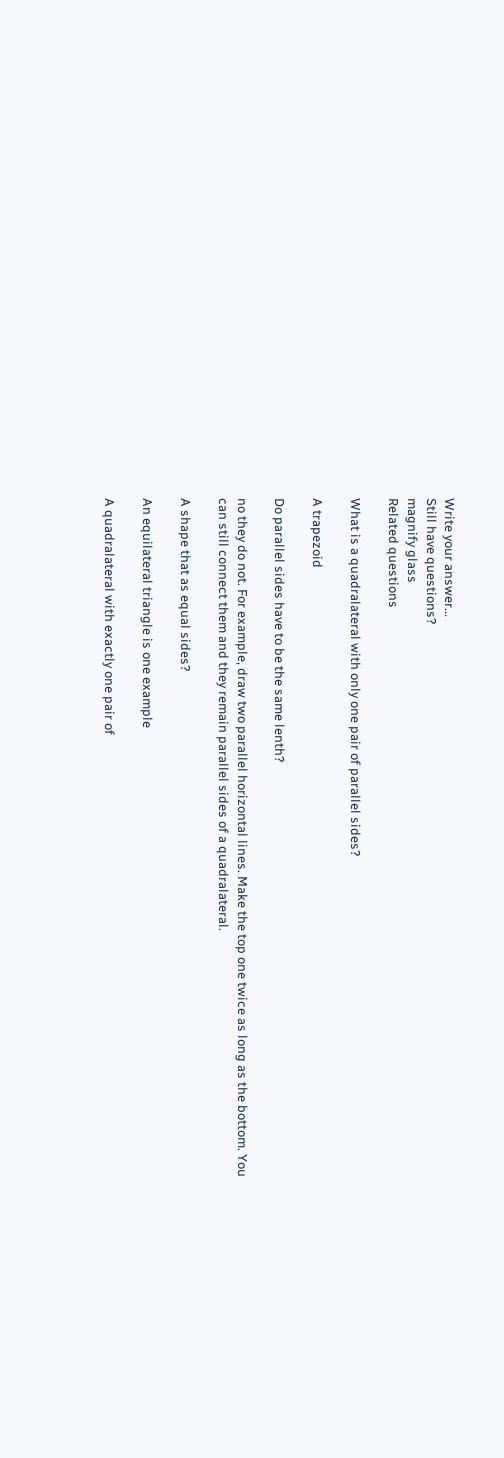Write your answer...
Still have questions?
magnify glass
Related questions

What is a quadralateral with only one pair of parallel sides?

A trapezoid

Do parallel sides have to be the same lenth?

no they do not. For example, draw two parallel horizontal lines. Make the top one twice as long as the bottom. You can still connect them and they remain parallel sides of a quadralateral.

A shape that as equal sides?

An equilateral triangle is one example

A quadralateral with exactly one pair of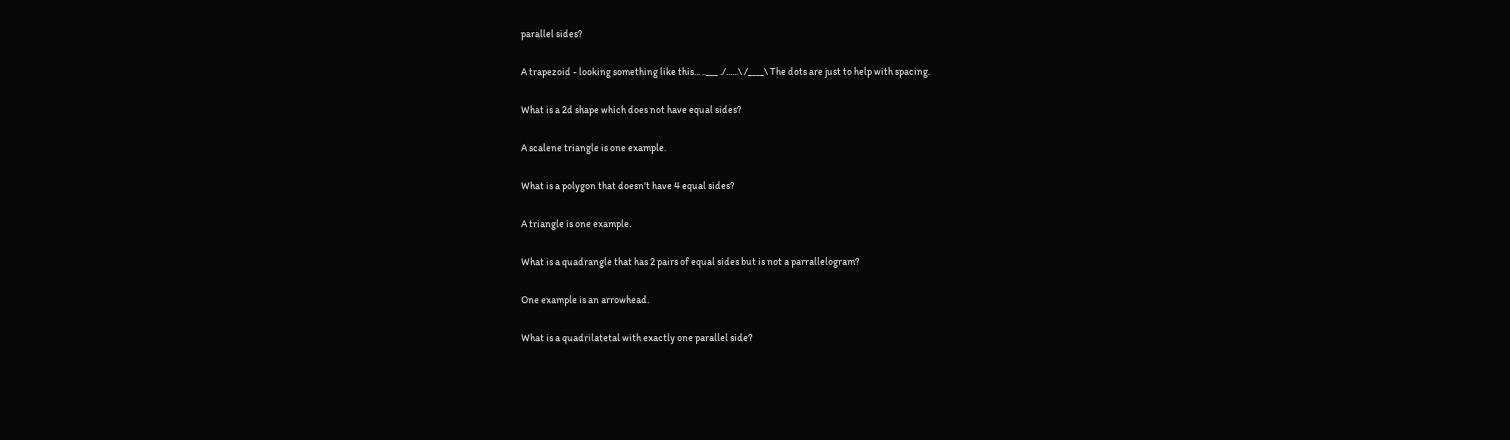parallel sides?

A trapezoid - looking something like this... ..___ ./......\ /____\ The dots are just to help with spacing.

What is a 2d shape which does not have equal sides?

A scalene triangle is one example.

What is a polygon that doesn't have 4 equal sides?

A triangle is one example.

What is a quadrangle that has 2 pairs of equal sides but is not a parrallelogram?

One example is an arrowhead.

What is a quadrilatetal with exactly one parallel side?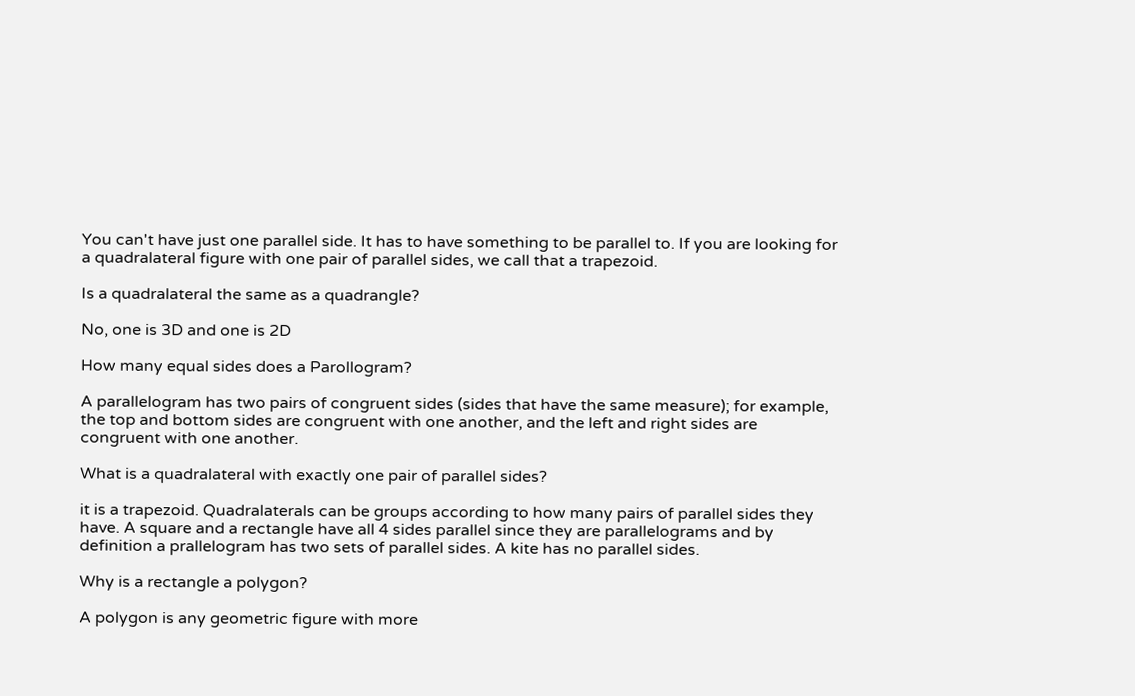You can't have just one parallel side. It has to have something to be parallel to. If you are looking for a quadralateral figure with one pair of parallel sides, we call that a trapezoid.

Is a quadralateral the same as a quadrangle?

No, one is 3D and one is 2D

How many equal sides does a Parollogram?

A parallelogram has two pairs of congruent sides (sides that have the same measure); for example, the top and bottom sides are congruent with one another, and the left and right sides are congruent with one another.

What is a quadralateral with exactly one pair of parallel sides?

it is a trapezoid. Quadralaterals can be groups according to how many pairs of parallel sides they have. A square and a rectangle have all 4 sides parallel since they are parallelograms and by definition a prallelogram has two sets of parallel sides. A kite has no parallel sides.

Why is a rectangle a polygon?

A polygon is any geometric figure with more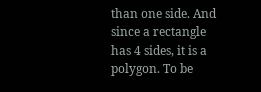than one side. And since a rectangle has 4 sides, it is a polygon. To be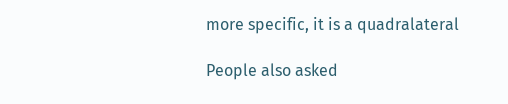more specific, it is a quadralateral

People also asked